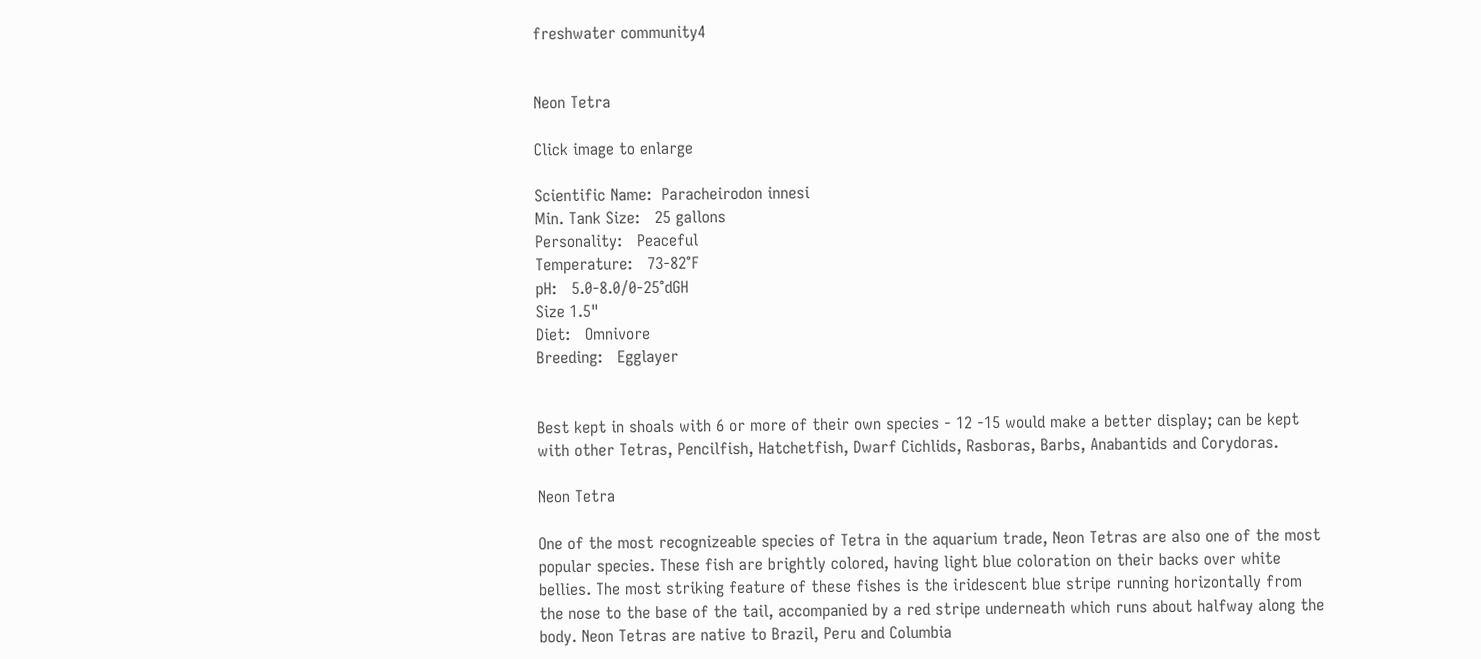freshwater community4


Neon Tetra

Click image to enlarge

Scientific Name:  Paracheirodon innesi
Min. Tank Size:   25 gallons
Personality:   Peaceful
Temperature:   73-82°F
pH:   5.0-8.0/0-25°dGH
Size 1.5"
Diet:   Omnivore
Breeding:   Egglayer


Best kept in shoals with 6 or more of their own species - 12 -15 would make a better display; can be kept with other Tetras, Pencilfish, Hatchetfish, Dwarf Cichlids, Rasboras, Barbs, Anabantids and Corydoras.

Neon Tetra

One of the most recognizeable species of Tetra in the aquarium trade, Neon Tetras are also one of the most popular species. These fish are brightly colored, having light blue coloration on their backs over white bellies. The most striking feature of these fishes is the iridescent blue stripe running horizontally from the nose to the base of the tail, accompanied by a red stripe underneath which runs about halfway along the body. Neon Tetras are native to Brazil, Peru and Columbia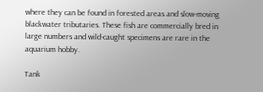where they can be found in forested areas and slow-moving blackwater tributaries. These fish are commercially bred in large numbers and wild-caught specimens are rare in the aquarium hobby.

Tank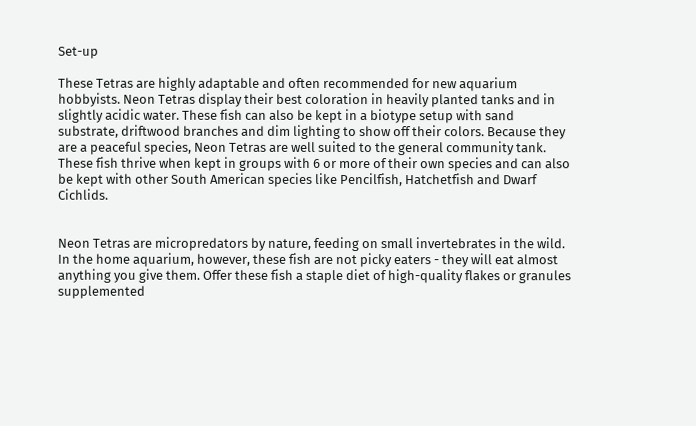Set-up

These Tetras are highly adaptable and often recommended for new aquarium hobbyists. Neon Tetras display their best coloration in heavily planted tanks and in slightly acidic water. These fish can also be kept in a biotype setup with sand substrate, driftwood branches and dim lighting to show off their colors. Because they are a peaceful species, Neon Tetras are well suited to the general community tank. These fish thrive when kept in groups with 6 or more of their own species and can also be kept with other South American species like Pencilfish, Hatchetfish and Dwarf Cichlids.


Neon Tetras are micropredators by nature, feeding on small invertebrates in the wild. In the home aquarium, however, these fish are not picky eaters - they will eat almost anything you give them. Offer these fish a staple diet of high-quality flakes or granules supplemented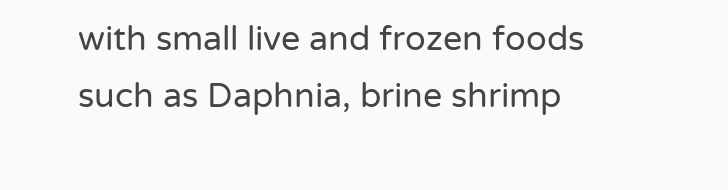with small live and frozen foods such as Daphnia, brine shrimp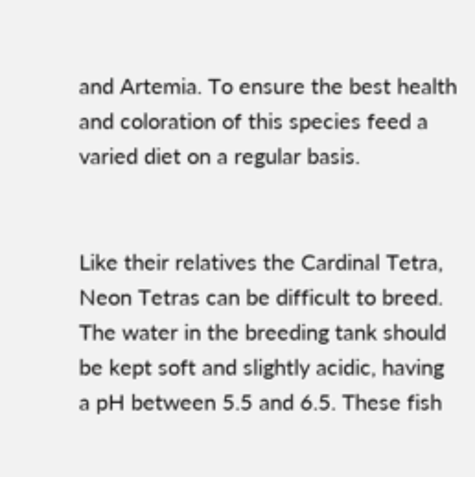and Artemia. To ensure the best health and coloration of this species feed a varied diet on a regular basis.


Like their relatives the Cardinal Tetra, Neon Tetras can be difficult to breed. The water in the breeding tank should be kept soft and slightly acidic, having a pH between 5.5 and 6.5. These fish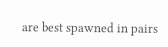are best spawned in pairs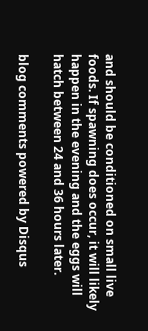and should be conditioned on small live foods. If spawning does occur, it will likely happen in the evening and the eggs will hatch between 24 and 36 hours later.

blog comments powered by Disqus